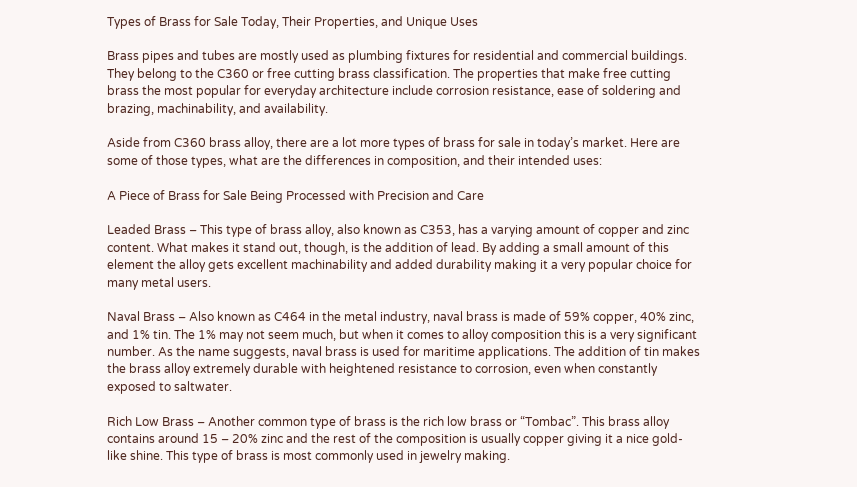Types of Brass for Sale Today, Their Properties, and Unique Uses

Brass pipes and tubes are mostly used as plumbing fixtures for residential and commercial buildings. They belong to the C360 or free cutting brass classification. The properties that make free cutting brass the most popular for everyday architecture include corrosion resistance, ease of soldering and brazing, machinability, and availability.

Aside from C360 brass alloy, there are a lot more types of brass for sale in today’s market. Here are some of those types, what are the differences in composition, and their intended uses:

A Piece of Brass for Sale Being Processed with Precision and Care

Leaded Brass – This type of brass alloy, also known as C353, has a varying amount of copper and zinc content. What makes it stand out, though, is the addition of lead. By adding a small amount of this element the alloy gets excellent machinability and added durability making it a very popular choice for many metal users.

Naval Brass – Also known as C464 in the metal industry, naval brass is made of 59% copper, 40% zinc, and 1% tin. The 1% may not seem much, but when it comes to alloy composition this is a very significant number. As the name suggests, naval brass is used for maritime applications. The addition of tin makes the brass alloy extremely durable with heightened resistance to corrosion, even when constantly exposed to saltwater.

Rich Low Brass – Another common type of brass is the rich low brass or “Tombac”. This brass alloy contains around 15 – 20% zinc and the rest of the composition is usually copper giving it a nice gold-like shine. This type of brass is most commonly used in jewelry making.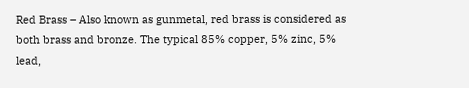Red Brass – Also known as gunmetal, red brass is considered as both brass and bronze. The typical 85% copper, 5% zinc, 5% lead,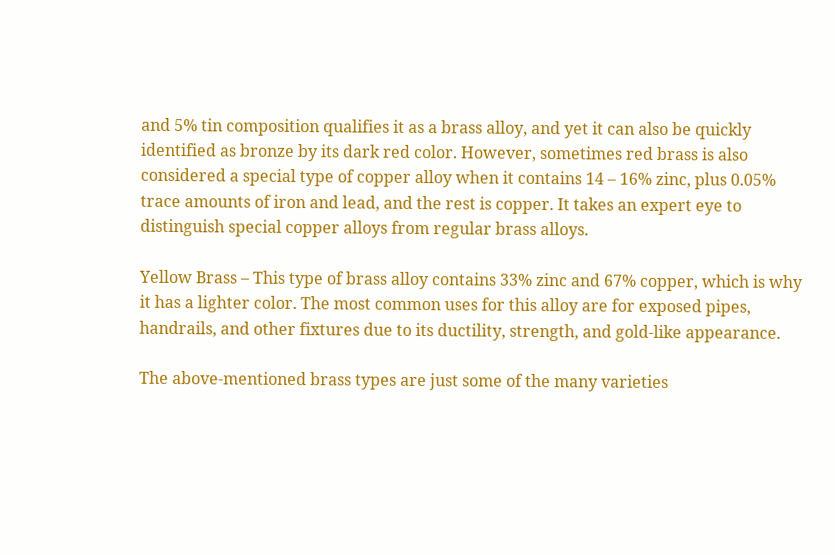and 5% tin composition qualifies it as a brass alloy, and yet it can also be quickly identified as bronze by its dark red color. However, sometimes red brass is also considered a special type of copper alloy when it contains 14 – 16% zinc, plus 0.05% trace amounts of iron and lead, and the rest is copper. It takes an expert eye to distinguish special copper alloys from regular brass alloys.

Yellow Brass – This type of brass alloy contains 33% zinc and 67% copper, which is why it has a lighter color. The most common uses for this alloy are for exposed pipes, handrails, and other fixtures due to its ductility, strength, and gold-like appearance.

The above-mentioned brass types are just some of the many varieties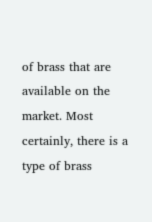of brass that are available on the market. Most certainly, there is a type of brass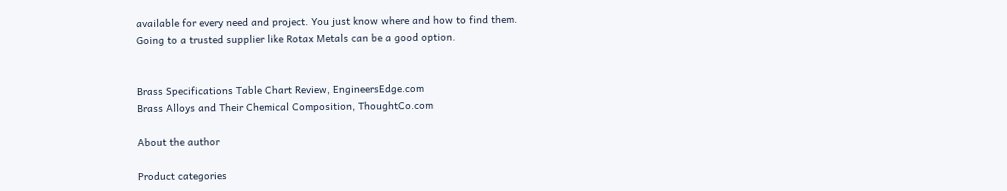available for every need and project. You just know where and how to find them. Going to a trusted supplier like Rotax Metals can be a good option.


Brass Specifications Table Chart Review, EngineersEdge.com
Brass Alloys and Their Chemical Composition, ThoughtCo.com

About the author

Product categories